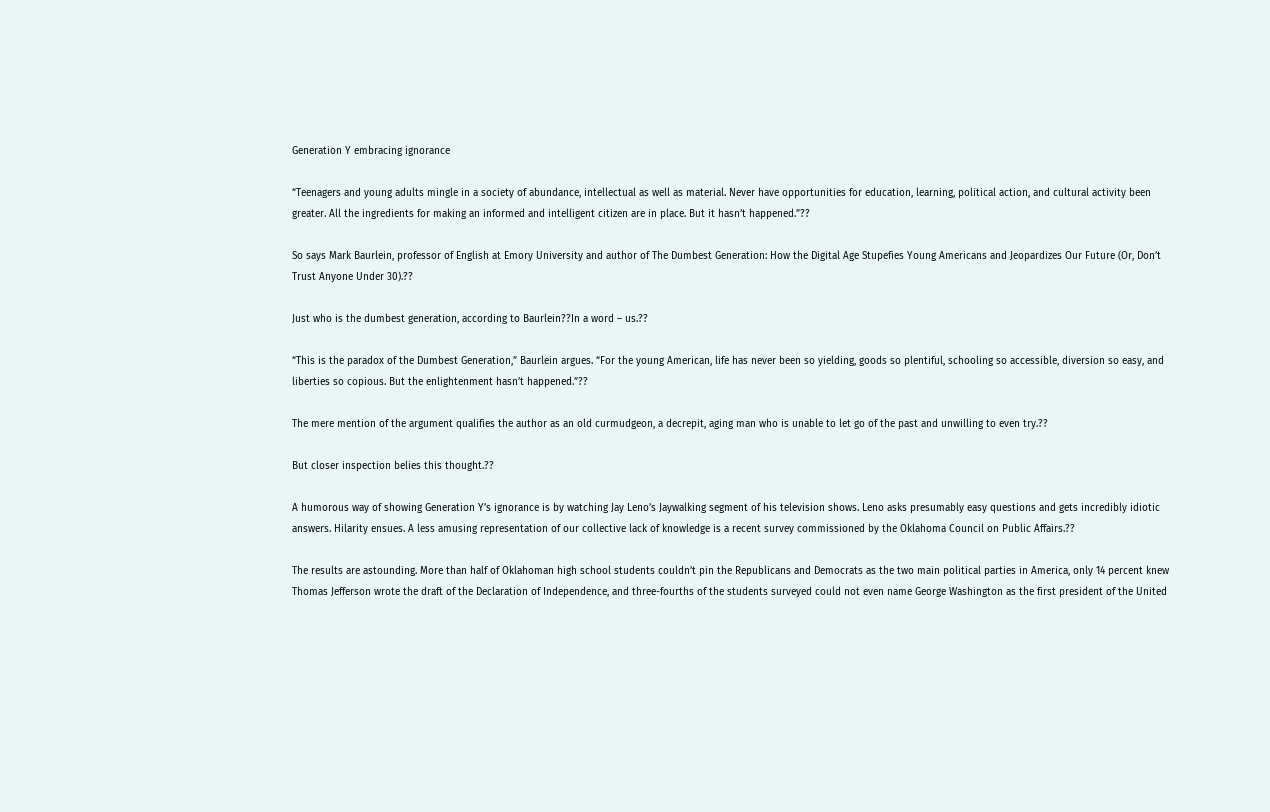Generation Y embracing ignorance

“Teenagers and young adults mingle in a society of abundance, intellectual as well as material. Never have opportunities for education, learning, political action, and cultural activity been greater. All the ingredients for making an informed and intelligent citizen are in place. But it hasn’t happened.”??

So says Mark Baurlein, professor of English at Emory University and author of The Dumbest Generation: How the Digital Age Stupefies Young Americans and Jeopardizes Our Future (Or, Don’t Trust Anyone Under 30).??

Just who is the dumbest generation, according to Baurlein??In a word – us.??

“This is the paradox of the Dumbest Generation,” Baurlein argues. “For the young American, life has never been so yielding, goods so plentiful, schooling so accessible, diversion so easy, and liberties so copious. But the enlightenment hasn’t happened.”??

The mere mention of the argument qualifies the author as an old curmudgeon, a decrepit, aging man who is unable to let go of the past and unwilling to even try.??

But closer inspection belies this thought.??

A humorous way of showing Generation Y’s ignorance is by watching Jay Leno’s Jaywalking segment of his television shows. Leno asks presumably easy questions and gets incredibly idiotic answers. Hilarity ensues. A less amusing representation of our collective lack of knowledge is a recent survey commissioned by the Oklahoma Council on Public Affairs.??

The results are astounding. More than half of Oklahoman high school students couldn’t pin the Republicans and Democrats as the two main political parties in America, only 14 percent knew Thomas Jefferson wrote the draft of the Declaration of Independence, and three-fourths of the students surveyed could not even name George Washington as the first president of the United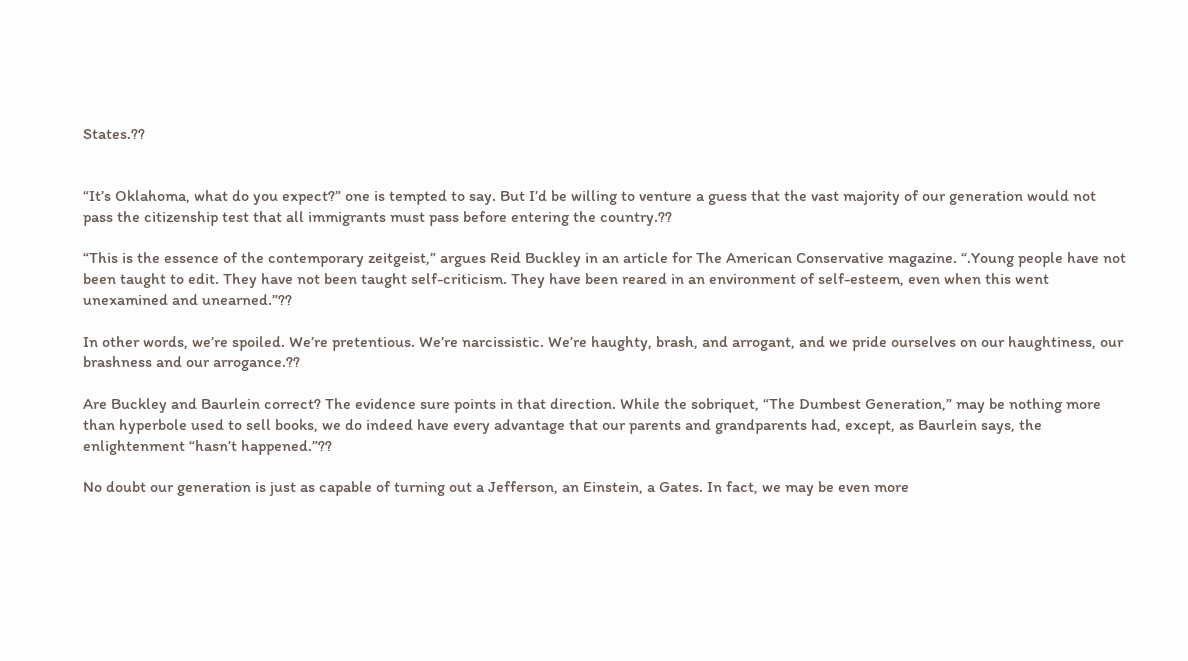States.??


“It’s Oklahoma, what do you expect?” one is tempted to say. But I’d be willing to venture a guess that the vast majority of our generation would not pass the citizenship test that all immigrants must pass before entering the country.??

“This is the essence of the contemporary zeitgeist,” argues Reid Buckley in an article for The American Conservative magazine. “.Young people have not been taught to edit. They have not been taught self-criticism. They have been reared in an environment of self-esteem, even when this went unexamined and unearned.”??

In other words, we’re spoiled. We’re pretentious. We’re narcissistic. We’re haughty, brash, and arrogant, and we pride ourselves on our haughtiness, our brashness and our arrogance.??

Are Buckley and Baurlein correct? The evidence sure points in that direction. While the sobriquet, “The Dumbest Generation,” may be nothing more than hyperbole used to sell books, we do indeed have every advantage that our parents and grandparents had, except, as Baurlein says, the enlightenment “hasn’t happened.”??

No doubt our generation is just as capable of turning out a Jefferson, an Einstein, a Gates. In fact, we may be even more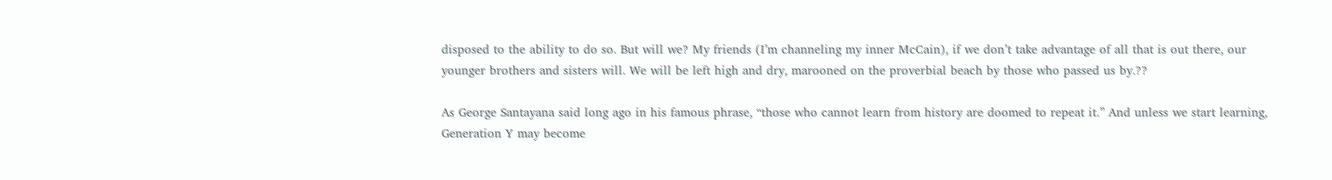disposed to the ability to do so. But will we? My friends (I’m channeling my inner McCain), if we don’t take advantage of all that is out there, our younger brothers and sisters will. We will be left high and dry, marooned on the proverbial beach by those who passed us by.??

As George Santayana said long ago in his famous phrase, “those who cannot learn from history are doomed to repeat it.” And unless we start learning, Generation Y may become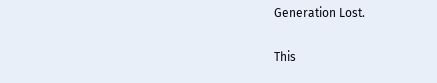Generation Lost.

This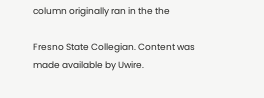column originally ran in the the

Fresno State Collegian. Content was made available by Uwire.